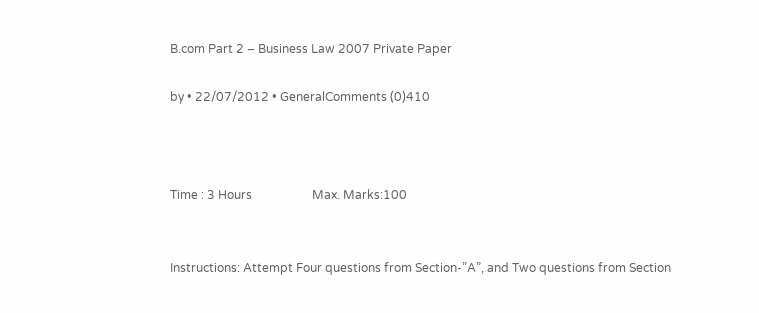B.com Part 2 – Business Law 2007 Private Paper

by • 22/07/2012 • GeneralComments (0)410



Time : 3 Hours                    Max. Marks:100


Instructions: Attempt Four questions from Section-”A”, and Two questions from Section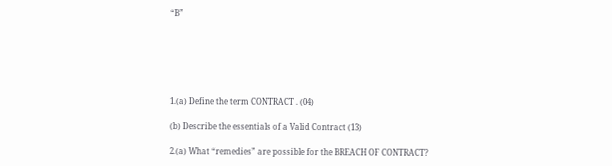“B”






1.(a) Define the term CONTRACT . (04)

(b) Describe the essentials of a Valid Contract (13)

2.(a) What “remedies” are possible for the BREACH OF CONTRACT?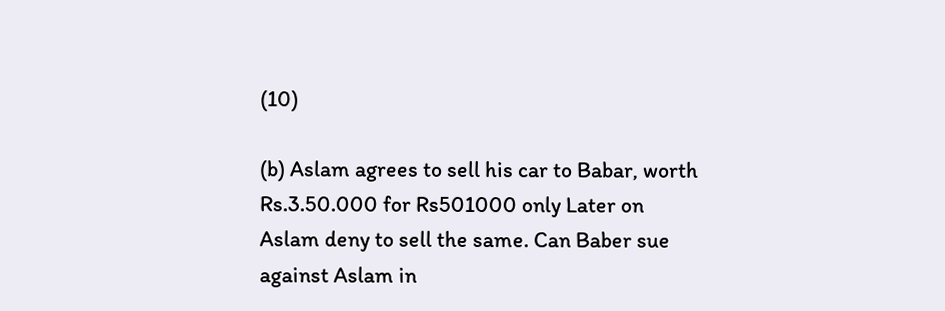(10)

(b) Aslam agrees to sell his car to Babar, worth Rs.3.50.000 for Rs501000 only Later on Aslam deny to sell the same. Can Baber sue against Aslam in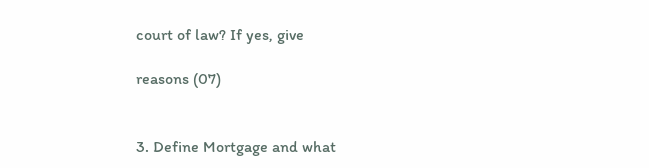court of law? If yes, give

reasons (07)


3. Define Mortgage and what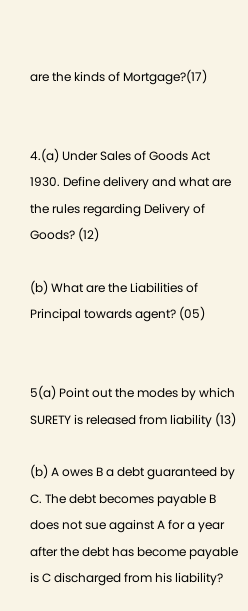are the kinds of Mortgage?(17)


4.(a) Under Sales of Goods Act 1930. Define delivery and what are the rules regarding Delivery of Goods? (12)

(b) What are the Liabilities of Principal towards agent? (05)


5(a) Point out the modes by which SURETY is released from liability (13)

(b) A owes B a debt guaranteed by C. The debt becomes payable B does not sue against A for a year after the debt has become payable is C discharged from his liability?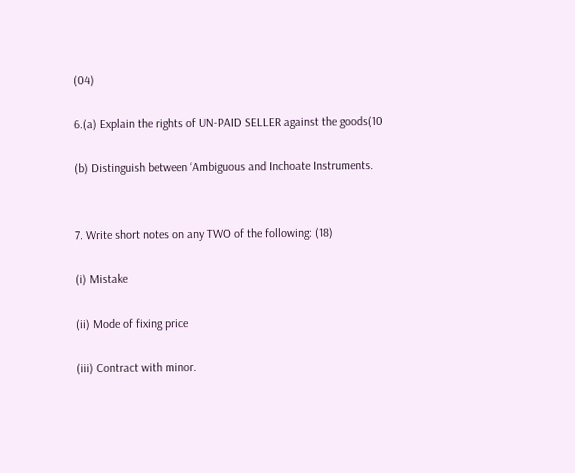(04)

6.(a) Explain the rights of UN-PAID SELLER against the goods(10

(b) Distinguish between ‘Ambiguous and Inchoate Instruments.


7. Write short notes on any TWO of the following: (18)

(i) Mistake

(ii) Mode of fixing price

(iii) Contract with minor.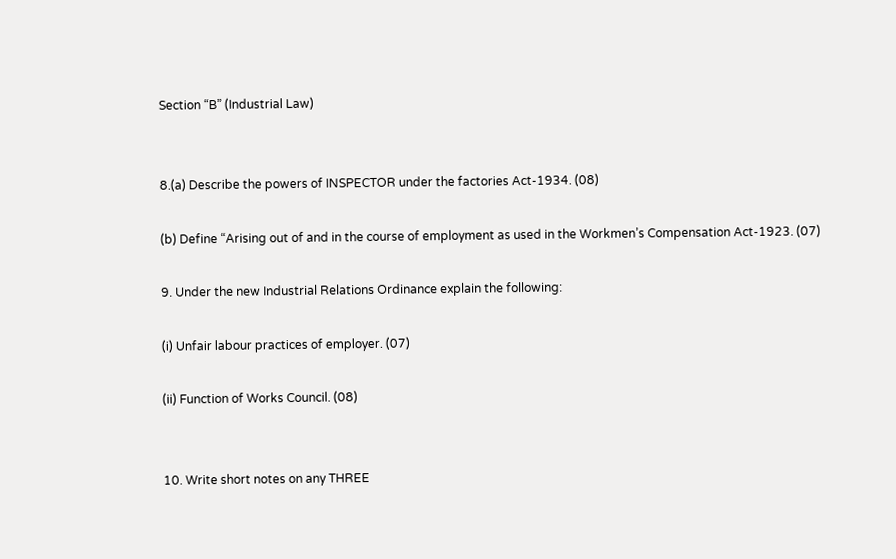Section “B” (Industrial Law)


8.(a) Describe the powers of INSPECTOR under the factories Act-1934. (08)

(b) Define “Arising out of and in the course of employment as used in the Workmen’s Compensation Act-1923. (07)

9. Under the new Industrial Relations Ordinance explain the following:

(i) Unfair labour practices of employer. (07)

(ii) Function of Works Council. (08)


10. Write short notes on any THREE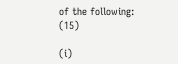of the following: (15)

(i)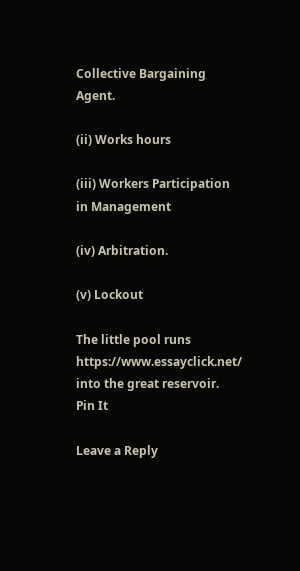Collective Bargaining Agent.

(ii) Works hours

(iii) Workers Participation in Management

(iv) Arbitration.

(v) Lockout

The little pool runs https://www.essayclick.net/ into the great reservoir.
Pin It

Leave a Reply